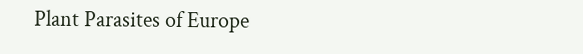Plant Parasites of Europe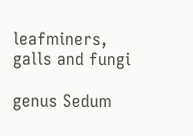leafminers, galls and fungi

genus Sedum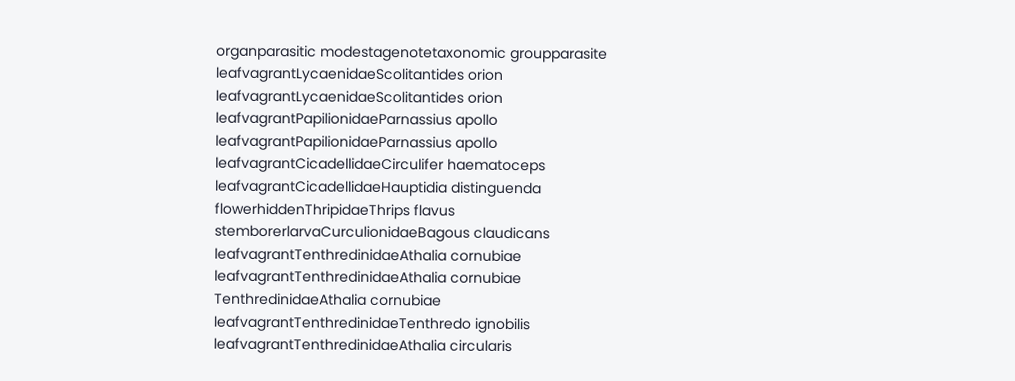organparasitic modestagenotetaxonomic groupparasite
leafvagrantLycaenidaeScolitantides orion
leafvagrantLycaenidaeScolitantides orion
leafvagrantPapilionidaeParnassius apollo
leafvagrantPapilionidaeParnassius apollo
leafvagrantCicadellidaeCirculifer haematoceps
leafvagrantCicadellidaeHauptidia distinguenda
flowerhiddenThripidaeThrips flavus
stemborerlarvaCurculionidaeBagous claudicans
leafvagrantTenthredinidaeAthalia cornubiae
leafvagrantTenthredinidaeAthalia cornubiae
TenthredinidaeAthalia cornubiae
leafvagrantTenthredinidaeTenthredo ignobilis
leafvagrantTenthredinidaeAthalia circularis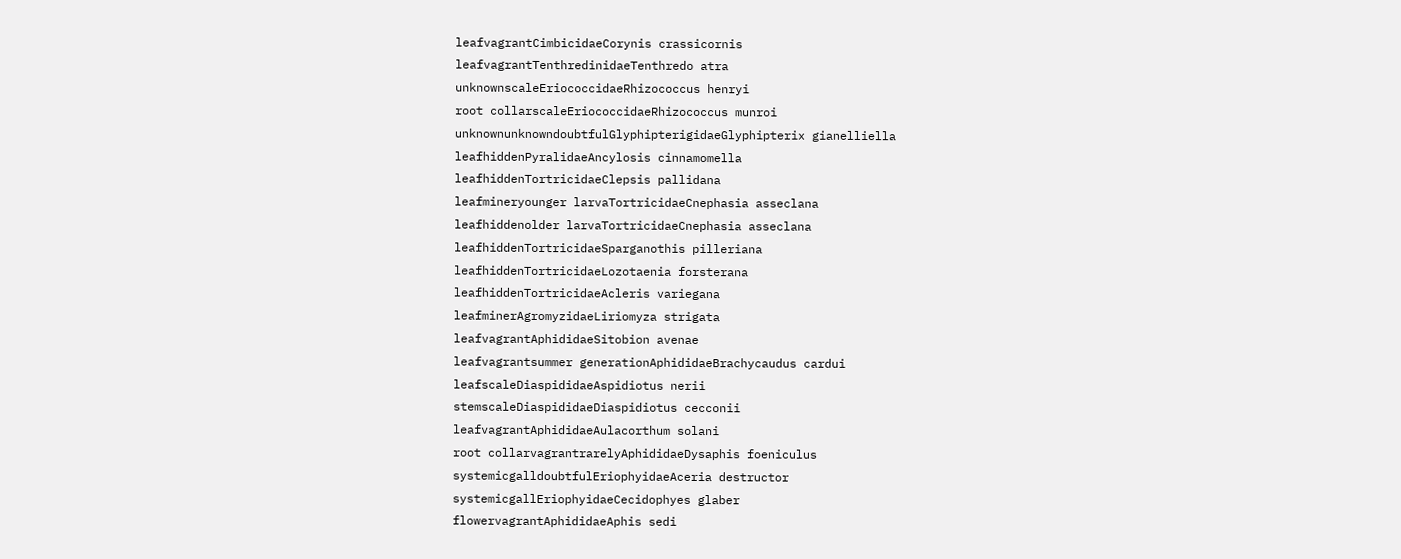leafvagrantCimbicidaeCorynis crassicornis
leafvagrantTenthredinidaeTenthredo atra
unknownscaleEriococcidaeRhizococcus henryi
root collarscaleEriococcidaeRhizococcus munroi
unknownunknowndoubtfulGlyphipterigidaeGlyphipterix gianelliella
leafhiddenPyralidaeAncylosis cinnamomella
leafhiddenTortricidaeClepsis pallidana
leafmineryounger larvaTortricidaeCnephasia asseclana
leafhiddenolder larvaTortricidaeCnephasia asseclana
leafhiddenTortricidaeSparganothis pilleriana
leafhiddenTortricidaeLozotaenia forsterana
leafhiddenTortricidaeAcleris variegana
leafminerAgromyzidaeLiriomyza strigata
leafvagrantAphididaeSitobion avenae
leafvagrantsummer generationAphididaeBrachycaudus cardui
leafscaleDiaspididaeAspidiotus nerii
stemscaleDiaspididaeDiaspidiotus cecconii
leafvagrantAphididaeAulacorthum solani
root collarvagrantrarelyAphididaeDysaphis foeniculus
systemicgalldoubtfulEriophyidaeAceria destructor
systemicgallEriophyidaeCecidophyes glaber
flowervagrantAphididaeAphis sedi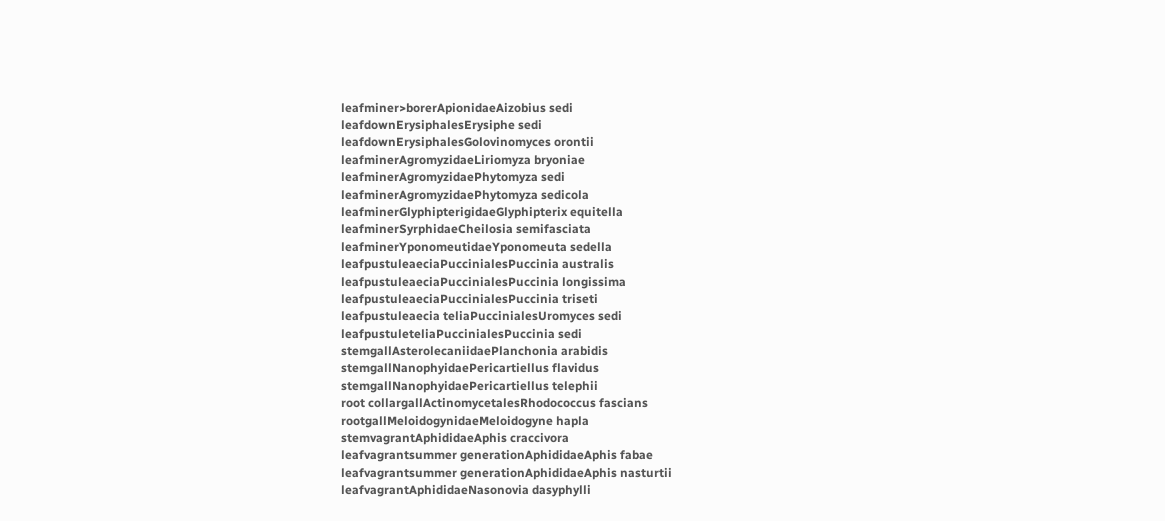leafminer>borerApionidaeAizobius sedi
leafdownErysiphalesErysiphe sedi
leafdownErysiphalesGolovinomyces orontii
leafminerAgromyzidaeLiriomyza bryoniae
leafminerAgromyzidaePhytomyza sedi
leafminerAgromyzidaePhytomyza sedicola
leafminerGlyphipterigidaeGlyphipterix equitella
leafminerSyrphidaeCheilosia semifasciata
leafminerYponomeutidaeYponomeuta sedella
leafpustuleaeciaPuccinialesPuccinia australis
leafpustuleaeciaPuccinialesPuccinia longissima
leafpustuleaeciaPuccinialesPuccinia triseti
leafpustuleaecia teliaPuccinialesUromyces sedi
leafpustuleteliaPuccinialesPuccinia sedi
stemgallAsterolecaniidaePlanchonia arabidis
stemgallNanophyidaePericartiellus flavidus
stemgallNanophyidaePericartiellus telephii
root collargallActinomycetalesRhodococcus fascians
rootgallMeloidogynidaeMeloidogyne hapla
stemvagrantAphididaeAphis craccivora
leafvagrantsummer generationAphididaeAphis fabae
leafvagrantsummer generationAphididaeAphis nasturtii
leafvagrantAphididaeNasonovia dasyphylli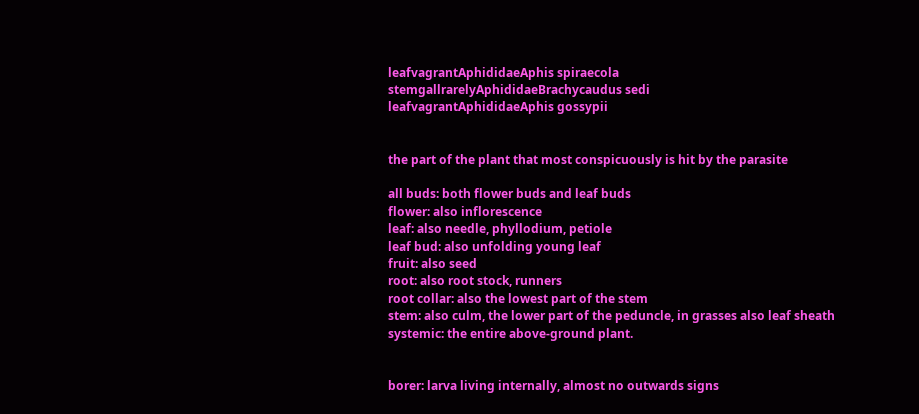leafvagrantAphididaeAphis spiraecola
stemgallrarelyAphididaeBrachycaudus sedi
leafvagrantAphididaeAphis gossypii


the part of the plant that most conspicuously is hit by the parasite

all buds: both flower buds and leaf buds
flower: also inflorescence
leaf: also needle, phyllodium, petiole
leaf bud: also unfolding young leaf
fruit: also seed
root: also root stock, runners
root collar: also the lowest part of the stem
stem: also culm, the lower part of the peduncle, in grasses also leaf sheath
systemic: the entire above-ground plant.


borer: larva living internally, almost no outwards signs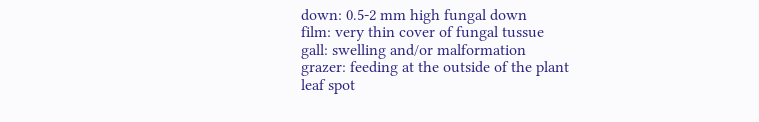down: 0.5-2 mm high fungal down
film: very thin cover of fungal tussue
gall: swelling and/or malformation
grazer: feeding at the outside of the plant
leaf spot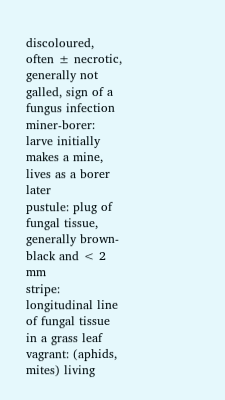discoloured, often ± necrotic, generally not galled, sign of a fungus infection
miner-borer: larve initially makes a mine, lives as a borer later
pustule: plug of fungal tissue, generally brown-black and < 2 mm
stripe: longitudinal line of fungal tissue in a grass leaf
vagrant: (aphids, mites) living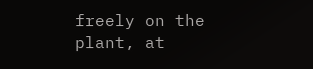freely on the plant, at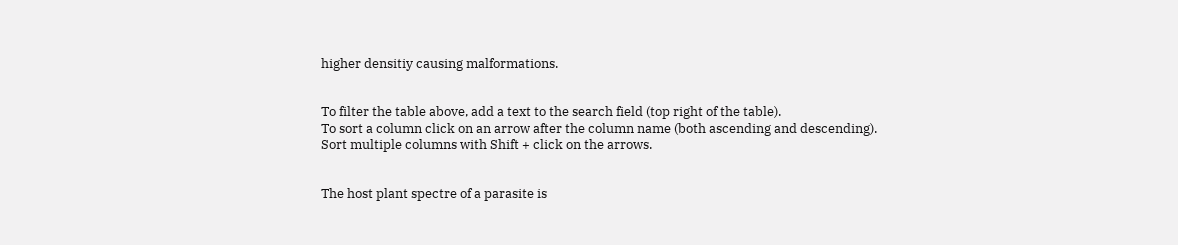higher densitiy causing malformations.


To filter the table above, add a text to the search field (top right of the table).
To sort a column click on an arrow after the column name (both ascending and descending).
Sort multiple columns with Shift + click on the arrows.


The host plant spectre of a parasite is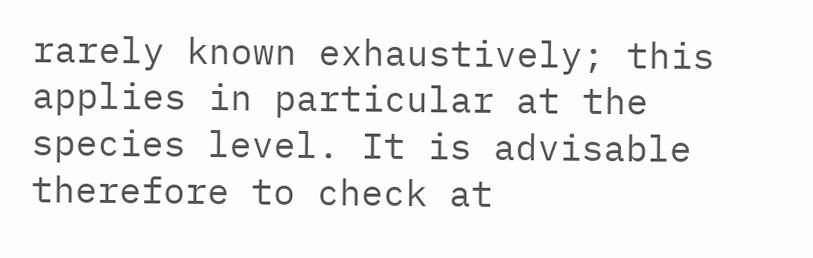rarely known exhaustively; this applies in particular at the species level. It is advisable therefore to check at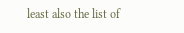least also the list of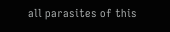all parasites of this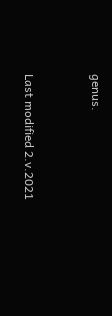genus.


Last modified 2.v.2021